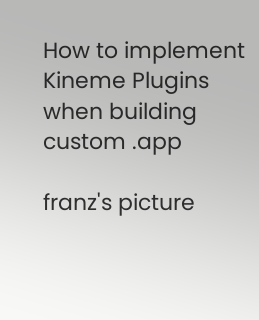How to implement Kineme Plugins when building custom .app

franz's picture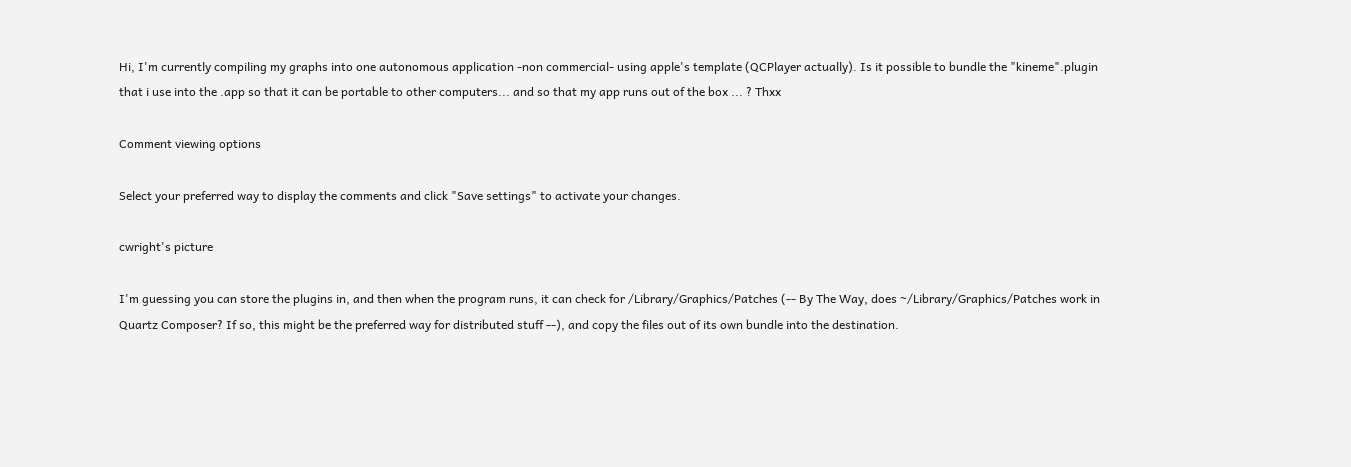Hi, I'm currently compiling my graphs into one autonomous application -non commercial- using apple's template (QCPlayer actually). Is it possible to bundle the "kineme".plugin that i use into the .app so that it can be portable to other computers... and so that my app runs out of the box ... ? Thxx

Comment viewing options

Select your preferred way to display the comments and click "Save settings" to activate your changes.

cwright's picture

I'm guessing you can store the plugins in, and then when the program runs, it can check for /Library/Graphics/Patches (-- By The Way, does ~/Library/Graphics/Patches work in Quartz Composer? If so, this might be the preferred way for distributed stuff --), and copy the files out of its own bundle into the destination.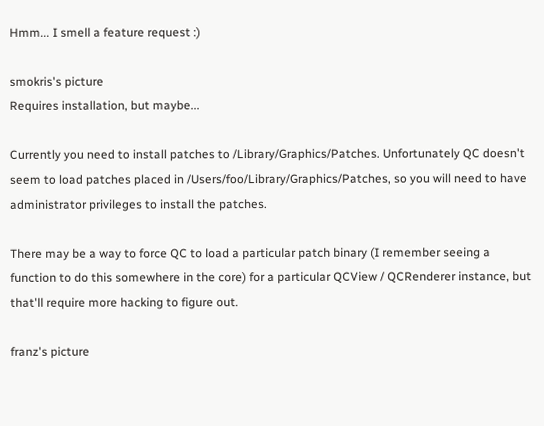Hmm... I smell a feature request :)

smokris's picture
Requires installation, but maybe...

Currently you need to install patches to /Library/Graphics/Patches. Unfortunately QC doesn't seem to load patches placed in /Users/foo/Library/Graphics/Patches, so you will need to have administrator privileges to install the patches.

There may be a way to force QC to load a particular patch binary (I remember seeing a function to do this somewhere in the core) for a particular QCView / QCRenderer instance, but that'll require more hacking to figure out.

franz's picture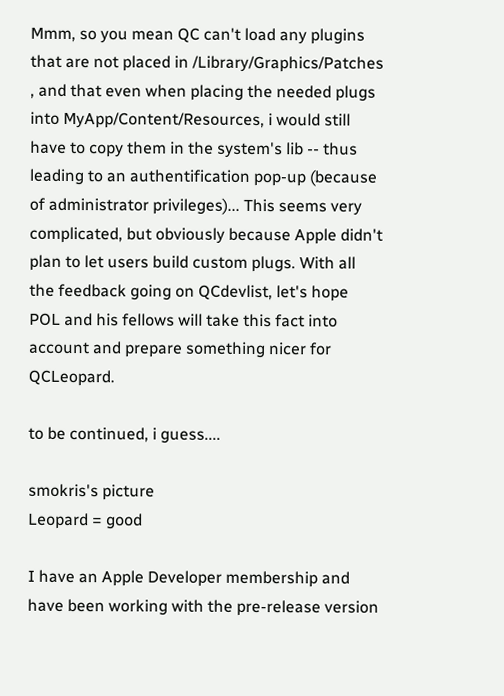Mmm, so you mean QC can't load any plugins that are not placed in /Library/Graphics/Patches , and that even when placing the needed plugs into MyApp/Content/Resources, i would still have to copy them in the system's lib -- thus leading to an authentification pop-up (because of administrator privileges)... This seems very complicated, but obviously because Apple didn't plan to let users build custom plugs. With all the feedback going on QCdevlist, let's hope POL and his fellows will take this fact into account and prepare something nicer for QCLeopard.

to be continued, i guess....

smokris's picture
Leopard = good

I have an Apple Developer membership and have been working with the pre-release version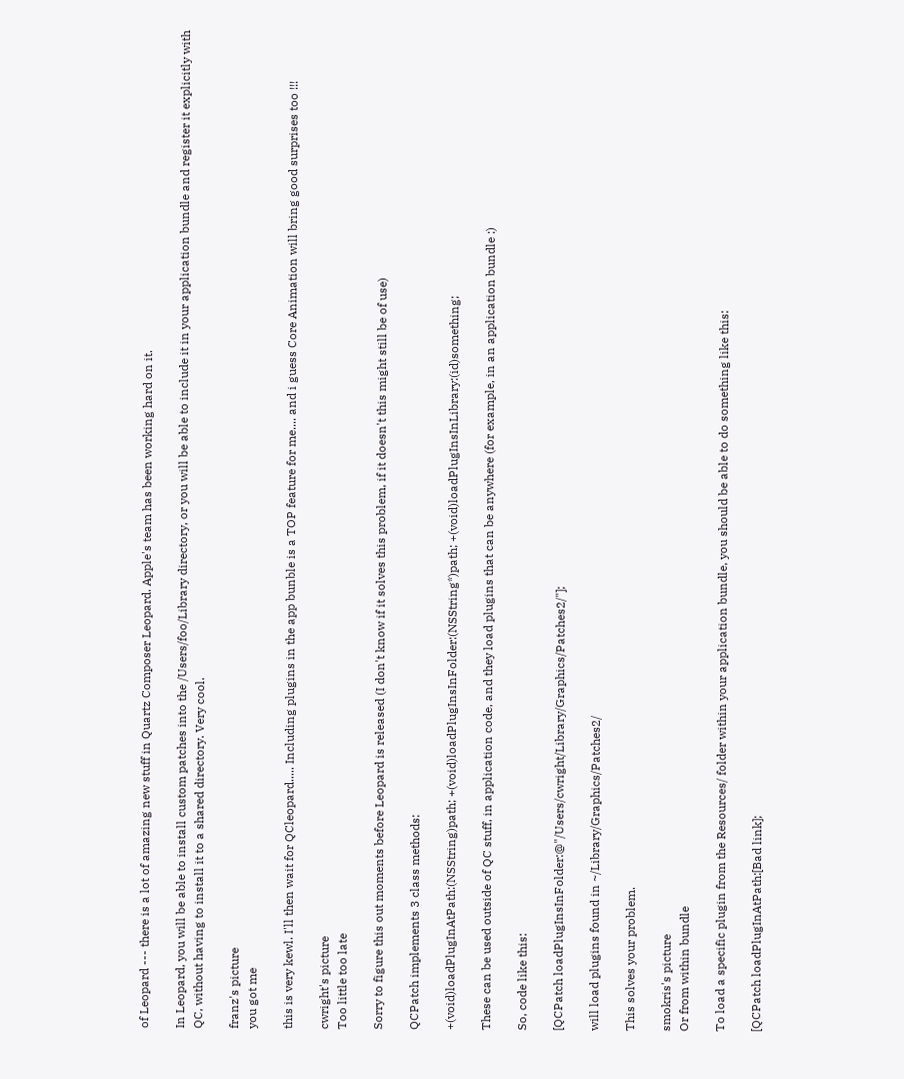of Leopard --- there is a lot of amazing new stuff in Quartz Composer Leopard. Apple's team has been working hard on it.

In Leopard, you will be able to install custom patches into the /Users/foo/Library directory, or you will be able to include it in your application bundle and register it explicitly with QC, without having to install it to a shared directory. Very cool.

franz's picture
you got me

this is very kewl. I'll then wait for QCleopard..... Including plugins in the app bunble is a TOP feature for me.... and i guess Core Animation will bring good surprises too !!!

cwright's picture
Too little too late

Sorry to figure this out moments before Leopard is released (I don't know if it solves this problem, if it doesn't this might still be of use)

QCPatch implements 3 class methods:

+(void)loadPlugInAtPath:(NSString)path; +(void)loadPlugInsInFolder:(NSString*)path; +(void)loadPlugInsInLibrary:(id)something;

These can be used outside of QC stuff, in application code, and they load plugins that can be anywhere (for example, in an application bundle :)

So, code like this:

[QCPatch loadPlugInsInFolder:@"/Users/cwright/Library/Graphics/Patches2/"];

will load plugins found in ~/Library/Graphics/Patches2/

This solves your problem.

smokris's picture
Or from within bundle

To load a specific plugin from the Resources/ folder within your application bundle, you should be able to do something like this:

[QCPatch loadPlugInAtPath:[Bad link];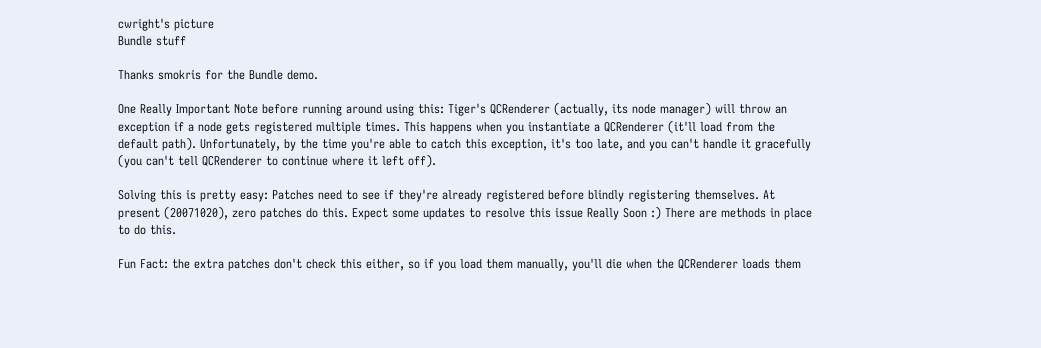cwright's picture
Bundle stuff

Thanks smokris for the Bundle demo.

One Really Important Note before running around using this: Tiger's QCRenderer (actually, its node manager) will throw an exception if a node gets registered multiple times. This happens when you instantiate a QCRenderer (it'll load from the default path). Unfortunately, by the time you're able to catch this exception, it's too late, and you can't handle it gracefully (you can't tell QCRenderer to continue where it left off).

Solving this is pretty easy: Patches need to see if they're already registered before blindly registering themselves. At present (20071020), zero patches do this. Expect some updates to resolve this issue Really Soon :) There are methods in place to do this.

Fun Fact: the extra patches don't check this either, so if you load them manually, you'll die when the QCRenderer loads them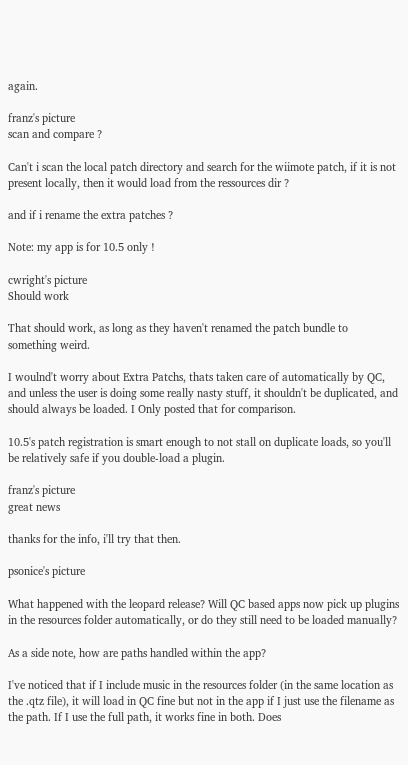again.

franz's picture
scan and compare ?

Can't i scan the local patch directory and search for the wiimote patch, if it is not present locally, then it would load from the ressources dir ?

and if i rename the extra patches ?

Note: my app is for 10.5 only !

cwright's picture
Should work

That should work, as long as they haven't renamed the patch bundle to something weird.

I woulnd't worry about Extra Patchs, thats taken care of automatically by QC, and unless the user is doing some really nasty stuff, it shouldn't be duplicated, and should always be loaded. I Only posted that for comparison.

10.5's patch registration is smart enough to not stall on duplicate loads, so you'll be relatively safe if you double-load a plugin.

franz's picture
great news

thanks for the info, i'll try that then.

psonice's picture

What happened with the leopard release? Will QC based apps now pick up plugins in the resources folder automatically, or do they still need to be loaded manually?

As a side note, how are paths handled within the app?

I've noticed that if I include music in the resources folder (in the same location as the .qtz file), it will load in QC fine but not in the app if I just use the filename as the path. If I use the full path, it works fine in both. Does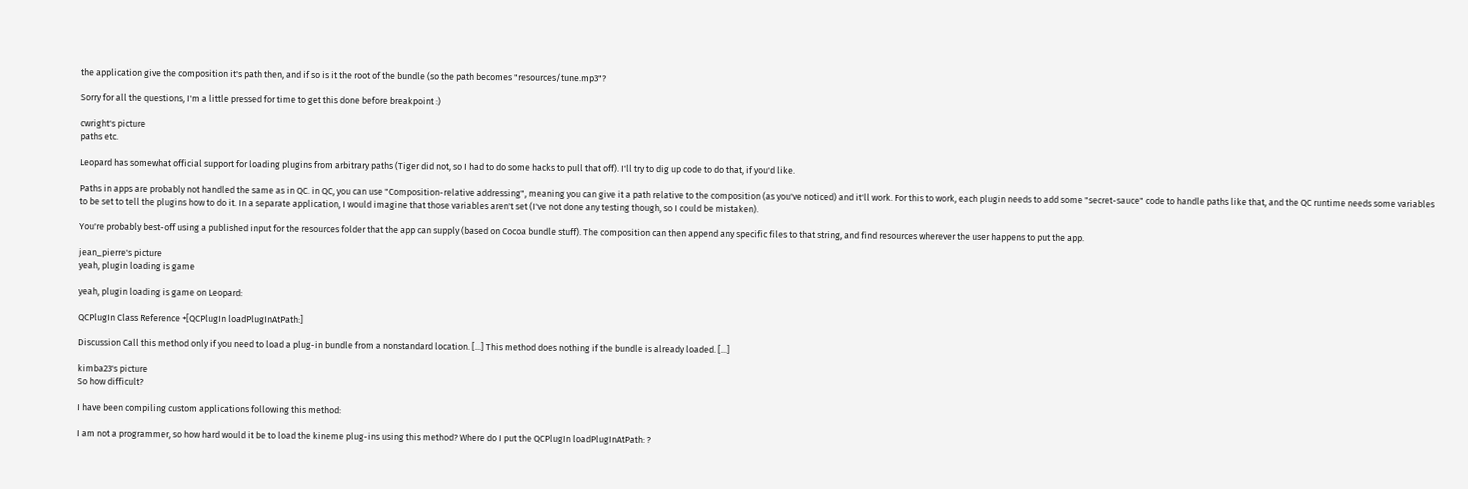the application give the composition it's path then, and if so is it the root of the bundle (so the path becomes "resources/tune.mp3"?

Sorry for all the questions, I'm a little pressed for time to get this done before breakpoint :)

cwright's picture
paths etc.

Leopard has somewhat official support for loading plugins from arbitrary paths (Tiger did not, so I had to do some hacks to pull that off). I'll try to dig up code to do that, if you'd like.

Paths in apps are probably not handled the same as in QC. in QC, you can use "Composition-relative addressing", meaning you can give it a path relative to the composition (as you've noticed) and it'll work. For this to work, each plugin needs to add some "secret-sauce" code to handle paths like that, and the QC runtime needs some variables to be set to tell the plugins how to do it. In a separate application, I would imagine that those variables aren't set (I've not done any testing though, so I could be mistaken).

You're probably best-off using a published input for the resources folder that the app can supply (based on Cocoa bundle stuff). The composition can then append any specific files to that string, and find resources wherever the user happens to put the app.

jean_pierre's picture
yeah, plugin loading is game

yeah, plugin loading is game on Leopard:

QCPlugIn Class Reference +[QCPlugIn loadPlugInAtPath:]

Discussion Call this method only if you need to load a plug-in bundle from a nonstandard location. [...] This method does nothing if the bundle is already loaded. [...]

kimba23's picture
So how difficult?

I have been compiling custom applications following this method:

I am not a programmer, so how hard would it be to load the kineme plug-ins using this method? Where do I put the QCPlugIn loadPlugInAtPath: ?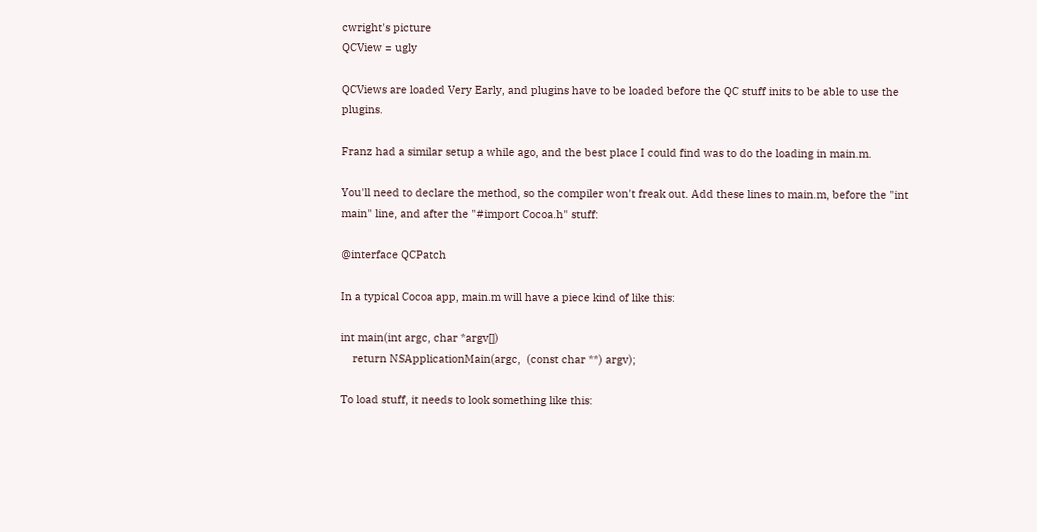cwright's picture
QCView = ugly

QCViews are loaded Very Early, and plugins have to be loaded before the QC stuff inits to be able to use the plugins.

Franz had a similar setup a while ago, and the best place I could find was to do the loading in main.m.

You'll need to declare the method, so the compiler won't freak out. Add these lines to main.m, before the "int main" line, and after the "#import Cocoa.h" stuff:

@interface QCPatch

In a typical Cocoa app, main.m will have a piece kind of like this:

int main(int argc, char *argv[])
    return NSApplicationMain(argc,  (const char **) argv);

To load stuff, it needs to look something like this: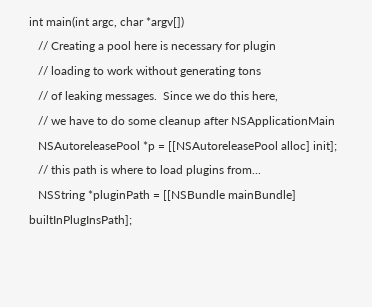int main(int argc, char *argv[])
   // Creating a pool here is necessary for plugin
   // loading to work without generating tons
   // of leaking messages.  Since we do this here,
   // we have to do some cleanup after NSApplicationMain
   NSAutoreleasePool *p = [[NSAutoreleasePool alloc] init];
   // this path is where to load plugins from...
   NSString *pluginPath = [[NSBundle mainBundle] builtInPlugInsPath];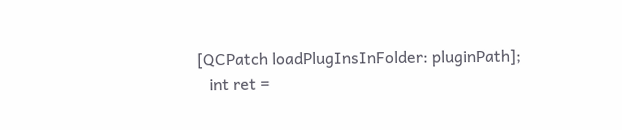[QCPatch loadPlugInsInFolder: pluginPath];
   int ret =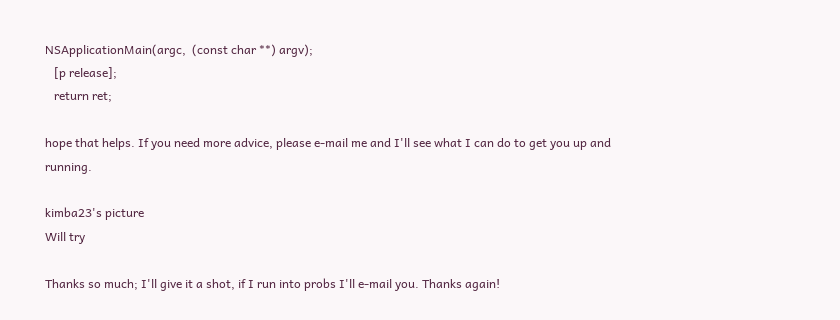NSApplicationMain(argc,  (const char **) argv);
   [p release];
   return ret;

hope that helps. If you need more advice, please e-mail me and I'll see what I can do to get you up and running.

kimba23's picture
Will try

Thanks so much; I'll give it a shot, if I run into probs I'll e-mail you. Thanks again!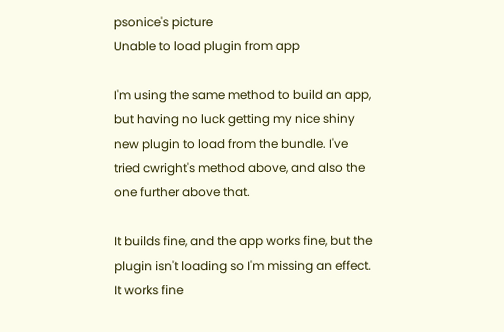psonice's picture
Unable to load plugin from app

I'm using the same method to build an app, but having no luck getting my nice shiny new plugin to load from the bundle. I've tried cwright's method above, and also the one further above that.

It builds fine, and the app works fine, but the plugin isn't loading so I'm missing an effect. It works fine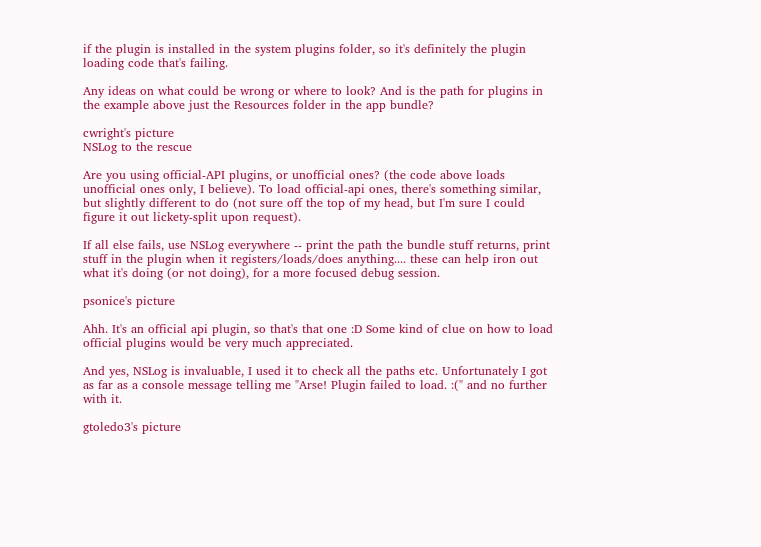if the plugin is installed in the system plugins folder, so it's definitely the plugin loading code that's failing.

Any ideas on what could be wrong or where to look? And is the path for plugins in the example above just the Resources folder in the app bundle?

cwright's picture
NSLog to the rescue

Are you using official-API plugins, or unofficial ones? (the code above loads unofficial ones only, I believe). To load official-api ones, there's something similar, but slightly different to do (not sure off the top of my head, but I'm sure I could figure it out lickety-split upon request).

If all else fails, use NSLog everywhere -- print the path the bundle stuff returns, print stuff in the plugin when it registers/loads/does anything.... these can help iron out what it's doing (or not doing), for a more focused debug session.

psonice's picture

Ahh. It's an official api plugin, so that's that one :D Some kind of clue on how to load official plugins would be very much appreciated.

And yes, NSLog is invaluable, I used it to check all the paths etc. Unfortunately I got as far as a console message telling me "Arse! Plugin failed to load. :(" and no further with it.

gtoledo3's picture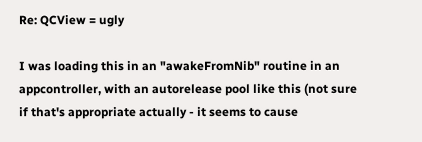Re: QCView = ugly

I was loading this in an "awakeFromNib" routine in an appcontroller, with an autorelease pool like this (not sure if that's appropriate actually - it seems to cause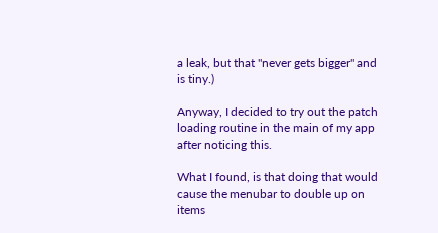a leak, but that "never gets bigger" and is tiny.)

Anyway, I decided to try out the patch loading routine in the main of my app after noticing this.

What I found, is that doing that would cause the menubar to double up on items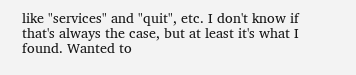like "services" and "quit", etc. I don't know if that's always the case, but at least it's what I found. Wanted to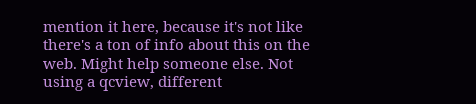mention it here, because it's not like there's a ton of info about this on the web. Might help someone else. Not using a qcview, different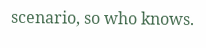scenario, so who knows.